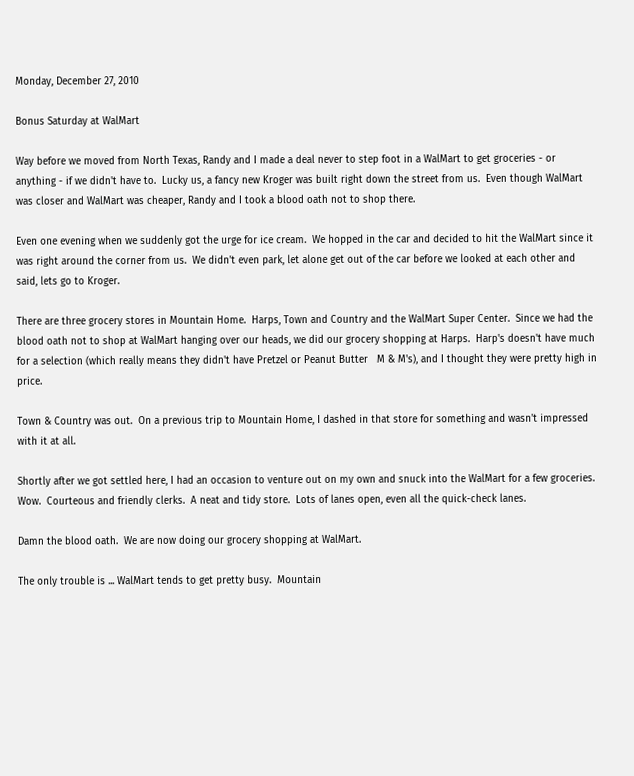Monday, December 27, 2010

Bonus Saturday at WalMart

Way before we moved from North Texas, Randy and I made a deal never to step foot in a WalMart to get groceries - or anything - if we didn't have to.  Lucky us, a fancy new Kroger was built right down the street from us.  Even though WalMart was closer and WalMart was cheaper, Randy and I took a blood oath not to shop there.

Even one evening when we suddenly got the urge for ice cream.  We hopped in the car and decided to hit the WalMart since it was right around the corner from us.  We didn't even park, let alone get out of the car before we looked at each other and said, lets go to Kroger.

There are three grocery stores in Mountain Home.  Harps, Town and Country and the WalMart Super Center.  Since we had the blood oath not to shop at WalMart hanging over our heads, we did our grocery shopping at Harps.  Harp's doesn't have much for a selection (which really means they didn't have Pretzel or Peanut Butter   M & M's), and I thought they were pretty high in price.

Town & Country was out.  On a previous trip to Mountain Home, I dashed in that store for something and wasn't impressed with it at all.

Shortly after we got settled here, I had an occasion to venture out on my own and snuck into the WalMart for a few groceries.  Wow.  Courteous and friendly clerks.  A neat and tidy store.  Lots of lanes open, even all the quick-check lanes.

Damn the blood oath.  We are now doing our grocery shopping at WalMart.

The only trouble is ... WalMart tends to get pretty busy.  Mountain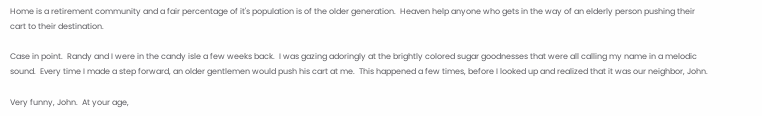Home is a retirement community and a fair percentage of it's population is of the older generation.  Heaven help anyone who gets in the way of an elderly person pushing their cart to their destination.

Case in point.  Randy and I were in the candy isle a few weeks back.  I was gazing adoringly at the brightly colored sugar goodnesses that were all calling my name in a melodic sound.  Every time I made a step forward, an older gentlemen would push his cart at me.  This happened a few times, before I looked up and realized that it was our neighbor, John.

Very funny, John.  At your age,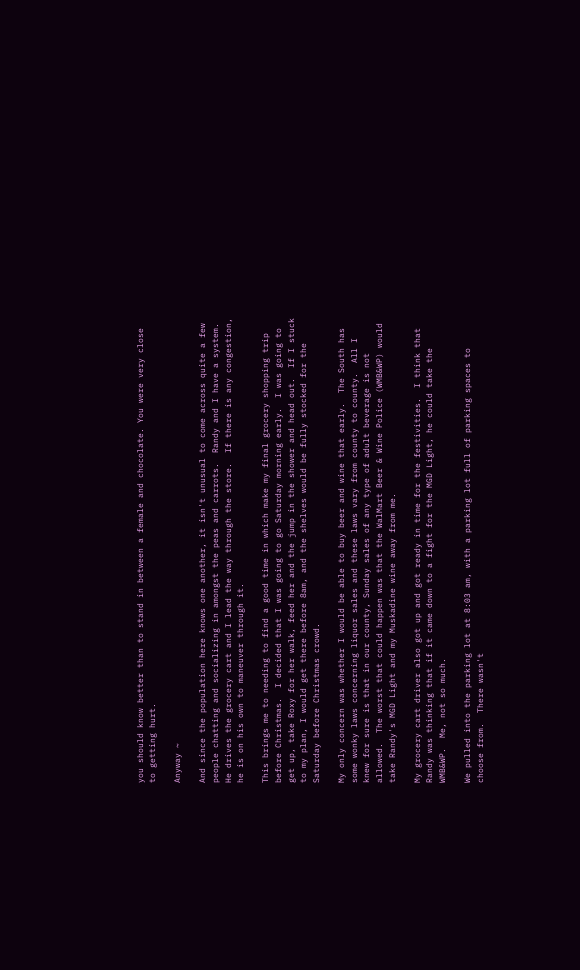you should know better than to stand in between a female and chocolate. You were very close to getting hurt.

Anyway ~

And since the population here knows one another, it isn't unusual to come across quite a few people chatting and socializing in amongst the peas and carrots.  Randy and I have a system.  He drives the grocery cart and I lead the way through the store.  If there is any congestion, he is on his own to maneuver through it.

This brings me to needing to find a good time in which make my final grocery shopping trip before Christmas.  I decided that I was going to go Saturday morning early.  I was going to get up, take Roxy for her walk, feed her and the jump in the shower and head out.  If I stuck to my plan, I would get there before 8am, and the shelves would be fully stocked for the Saturday before Christmas crowd.

My only concern was whether I would be able to buy beer and wine that early.  The South has some wonky laws concerning liquor sales and these laws vary from county to county.  All I knew for sure is that in our county, Sunday sales of any type of adult beverage is not allowed.  The worst that could happen was that the WalMart Beer & Wine Police (WMB&WP) would take Randy's MGD Light and my Muskadine wine away from me.

My grocery cart driver also got up and got ready in time for the festivities.  I think that Randy was thinking that if it came down to a fight for the MGD Light, he could take the WMB&WP.  Me, not so much.

We pulled into the parking lot at 8:03 am, with a parking lot full of parking spaces to choose from.  There wasn't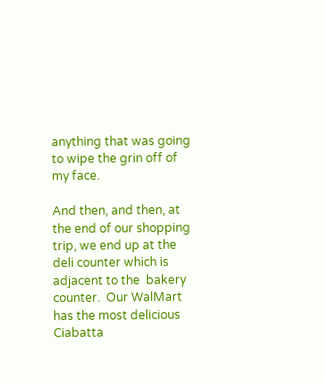anything that was going to wipe the grin off of my face.

And then, and then, at the end of our shopping trip, we end up at the deli counter which is adjacent to the  bakery counter.  Our WalMart has the most delicious Ciabatta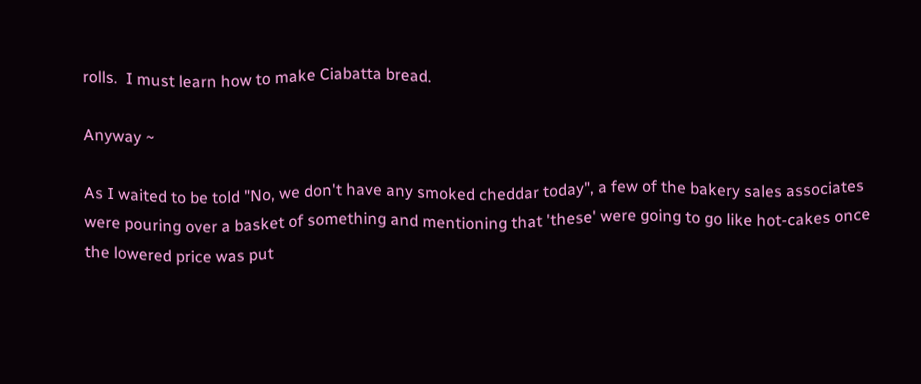rolls.  I must learn how to make Ciabatta bread.

Anyway ~

As I waited to be told "No, we don't have any smoked cheddar today", a few of the bakery sales associates were pouring over a basket of something and mentioning that 'these' were going to go like hot-cakes once the lowered price was put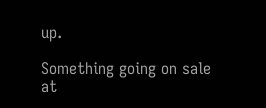up.

Something going on sale at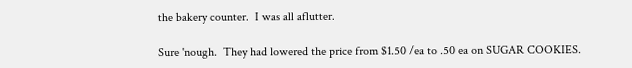the bakery counter.  I was all aflutter.

Sure 'nough.  They had lowered the price from $1.50 /ea to .50 ea on SUGAR COOKIES.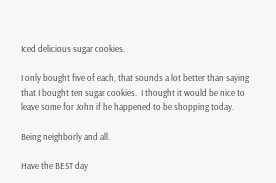Iced delicious sugar cookies.

I only bought five of each, that sounds a lot better than saying that I bought ten sugar cookies.  I thought it would be nice to leave some for John if he happened to be shopping today.

Being neighborly and all.

Have the BEST day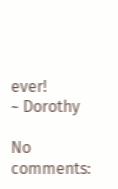ever!
~ Dorothy

No comments: